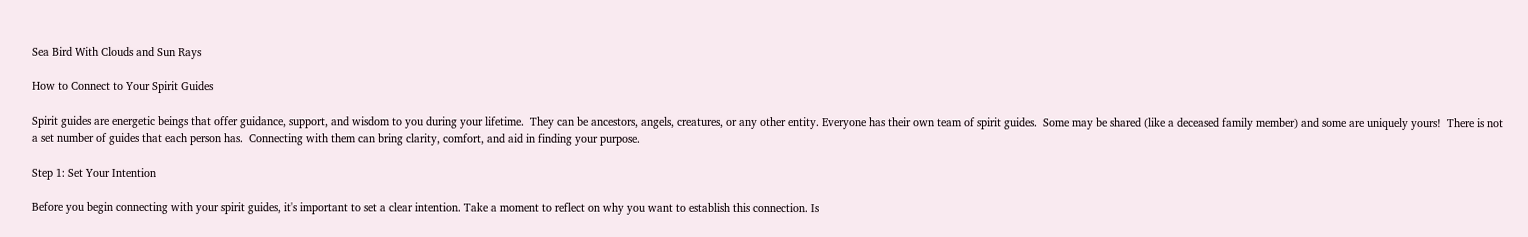Sea Bird With Clouds and Sun Rays

How to Connect to Your Spirit Guides

Spirit guides are energetic beings that offer guidance, support, and wisdom to you during your lifetime.  They can be ancestors, angels, creatures, or any other entity. Everyone has their own team of spirit guides.  Some may be shared (like a deceased family member) and some are uniquely yours!  There is not a set number of guides that each person has.  Connecting with them can bring clarity, comfort, and aid in finding your purpose.

Step 1: Set Your Intention

Before you begin connecting with your spirit guides, it's important to set a clear intention. Take a moment to reflect on why you want to establish this connection. Is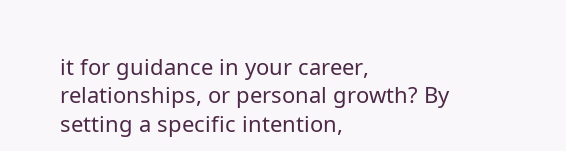it for guidance in your career, relationships, or personal growth? By setting a specific intention,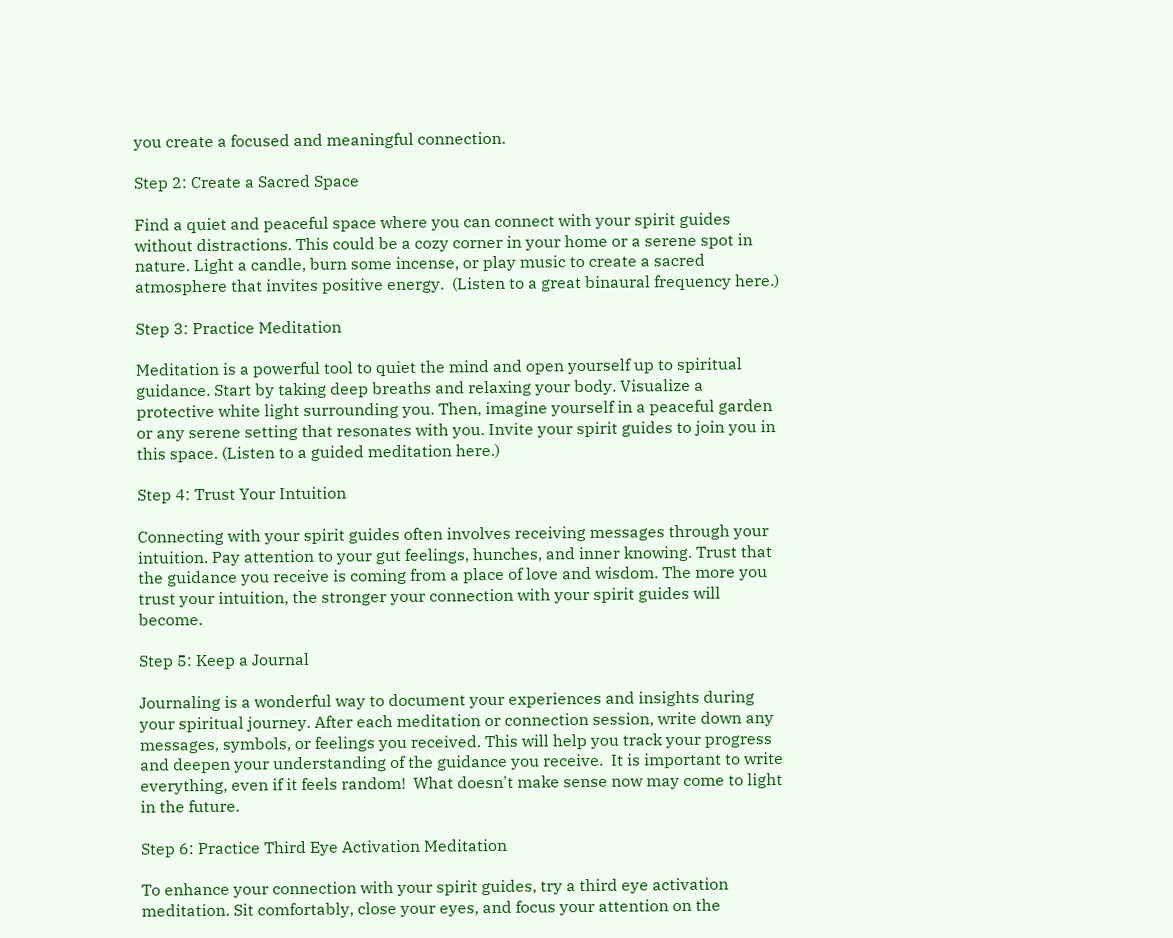you create a focused and meaningful connection.

Step 2: Create a Sacred Space

Find a quiet and peaceful space where you can connect with your spirit guides without distractions. This could be a cozy corner in your home or a serene spot in nature. Light a candle, burn some incense, or play music to create a sacred atmosphere that invites positive energy.  (Listen to a great binaural frequency here.)

Step 3: Practice Meditation

Meditation is a powerful tool to quiet the mind and open yourself up to spiritual guidance. Start by taking deep breaths and relaxing your body. Visualize a protective white light surrounding you. Then, imagine yourself in a peaceful garden or any serene setting that resonates with you. Invite your spirit guides to join you in this space. (Listen to a guided meditation here.)

Step 4: Trust Your Intuition

Connecting with your spirit guides often involves receiving messages through your intuition. Pay attention to your gut feelings, hunches, and inner knowing. Trust that the guidance you receive is coming from a place of love and wisdom. The more you trust your intuition, the stronger your connection with your spirit guides will become.

Step 5: Keep a Journal

Journaling is a wonderful way to document your experiences and insights during your spiritual journey. After each meditation or connection session, write down any messages, symbols, or feelings you received. This will help you track your progress and deepen your understanding of the guidance you receive.  It is important to write everything, even if it feels random!  What doesn't make sense now may come to light in the future.

Step 6: Practice Third Eye Activation Meditation

To enhance your connection with your spirit guides, try a third eye activation meditation. Sit comfortably, close your eyes, and focus your attention on the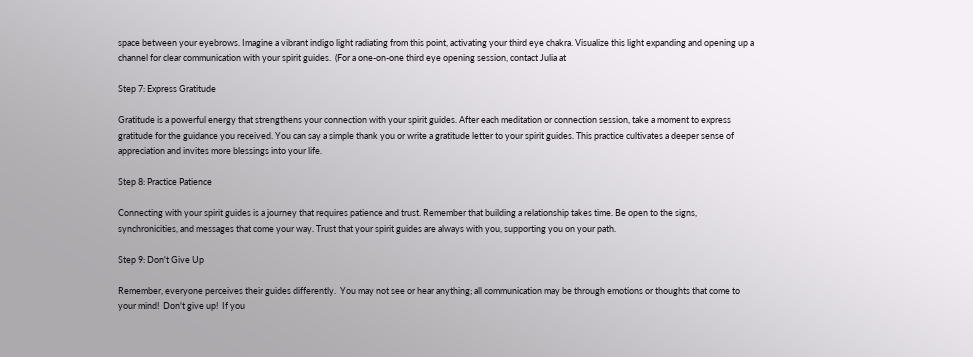space between your eyebrows. Imagine a vibrant indigo light radiating from this point, activating your third eye chakra. Visualize this light expanding and opening up a channel for clear communication with your spirit guides.  (For a one-on-one third eye opening session, contact Julia at

Step 7: Express Gratitude

Gratitude is a powerful energy that strengthens your connection with your spirit guides. After each meditation or connection session, take a moment to express gratitude for the guidance you received. You can say a simple thank you or write a gratitude letter to your spirit guides. This practice cultivates a deeper sense of appreciation and invites more blessings into your life.

Step 8: Practice Patience

Connecting with your spirit guides is a journey that requires patience and trust. Remember that building a relationship takes time. Be open to the signs, synchronicities, and messages that come your way. Trust that your spirit guides are always with you, supporting you on your path.

Step 9: Don't Give Up

Remember, everyone perceives their guides differently.  You may not see or hear anything; all communication may be through emotions or thoughts that come to your mind!  Don't give up!  If you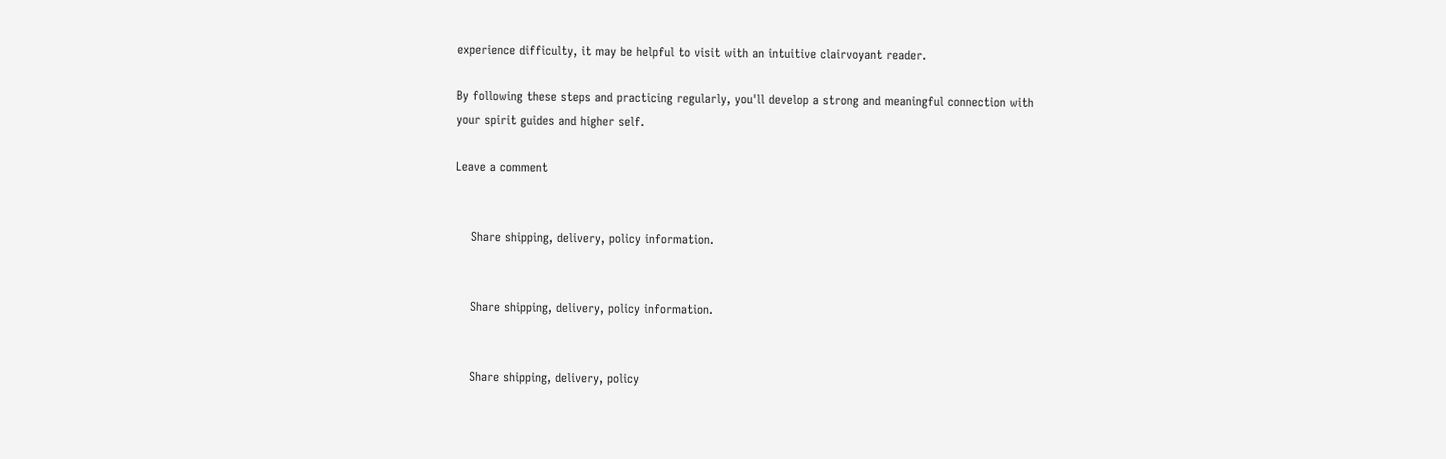experience difficulty, it may be helpful to visit with an intuitive clairvoyant reader.

By following these steps and practicing regularly, you'll develop a strong and meaningful connection with your spirit guides and higher self.

Leave a comment


    Share shipping, delivery, policy information.


    Share shipping, delivery, policy information.


    Share shipping, delivery, policy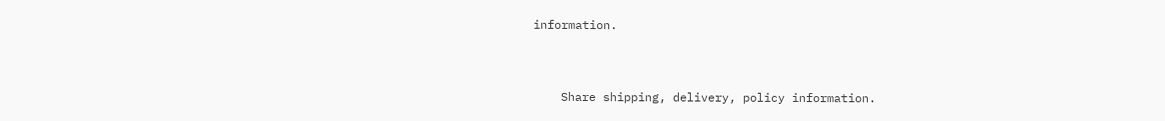information.


    Share shipping, delivery, policy information.